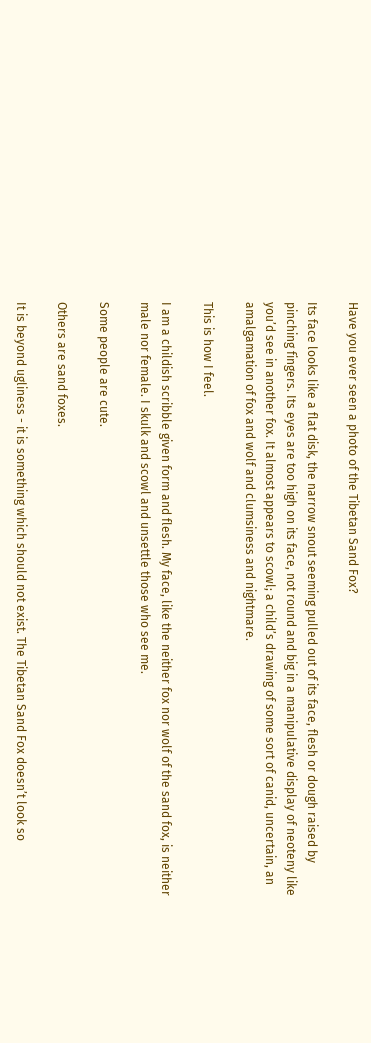Have you ever seen a photo of the Tibetan Sand Fox?

Its face looks like a flat disk, the narrow snout seeming pulled out of its face, flesh or dough raised by pinching fingers. Its eyes are too high on its face, not round and big in a manipulative display of neoteny like you’d see in another fox. It almost appears to scowl; a child’s drawing of some sort of canid, uncertain, an amalgamation of fox and wolf and clumsiness and nightmare.

This is how I feel.

I am a childish scribble given form and flesh. My face, like the neither fox nor wolf of the sand fox, is neither male nor female. I skulk and scowl and unsettle those who see me.

Some people are cute.

Others are sand foxes.

It is beyond ugliness - it is something which should not exist. The Tibetan Sand Fox doesn’t look so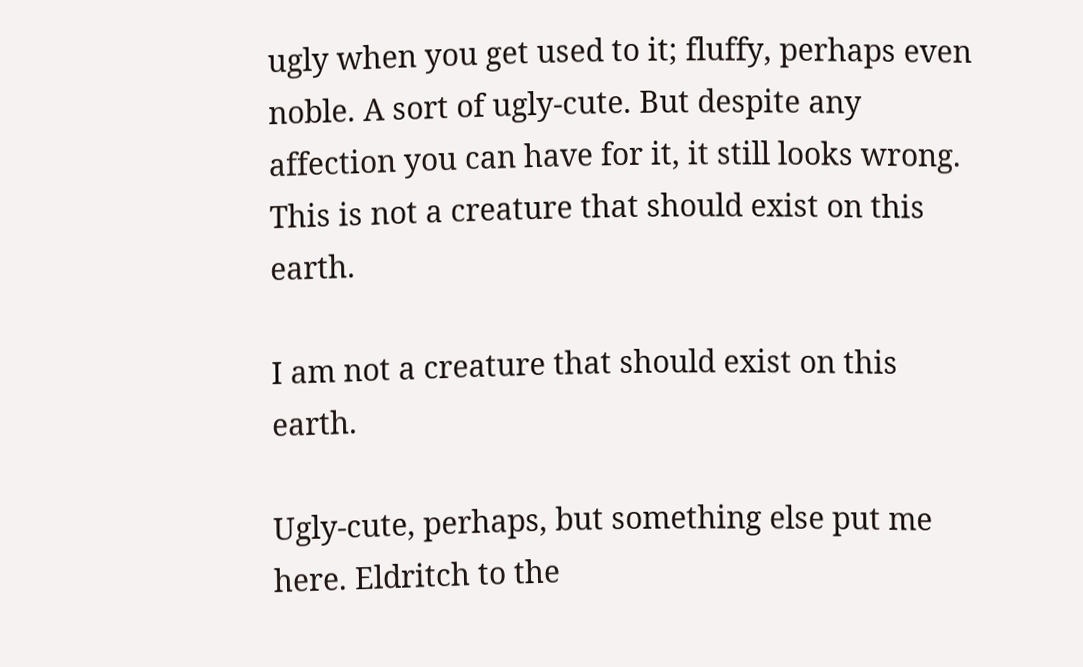ugly when you get used to it; fluffy, perhaps even noble. A sort of ugly-cute. But despite any affection you can have for it, it still looks wrong. This is not a creature that should exist on this earth.

I am not a creature that should exist on this earth.

Ugly-cute, perhaps, but something else put me here. Eldritch to the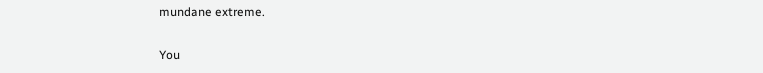mundane extreme.

You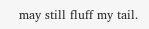may still fluff my tail.